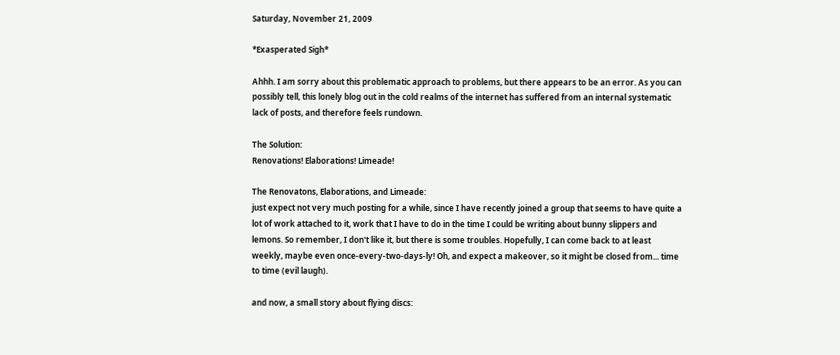Saturday, November 21, 2009

*Exasperated Sigh*

Ahhh. I am sorry about this problematic approach to problems, but there appears to be an error. As you can possibly tell, this lonely blog out in the cold realms of the internet has suffered from an internal systematic lack of posts, and therefore feels rundown.

The Solution:
Renovations! Elaborations! Limeade!

The Renovatons, Elaborations, and Limeade:
just expect not very much posting for a while, since I have recently joined a group that seems to have quite a lot of work attached to it, work that I have to do in the time I could be writing about bunny slippers and lemons. So remember, I don't like it, but there is some troubles. Hopefully, I can come back to at least weekly, maybe even once-every-two-days-ly! Oh, and expect a makeover, so it might be closed from... time to time (evil laugh).

and now, a small story about flying discs: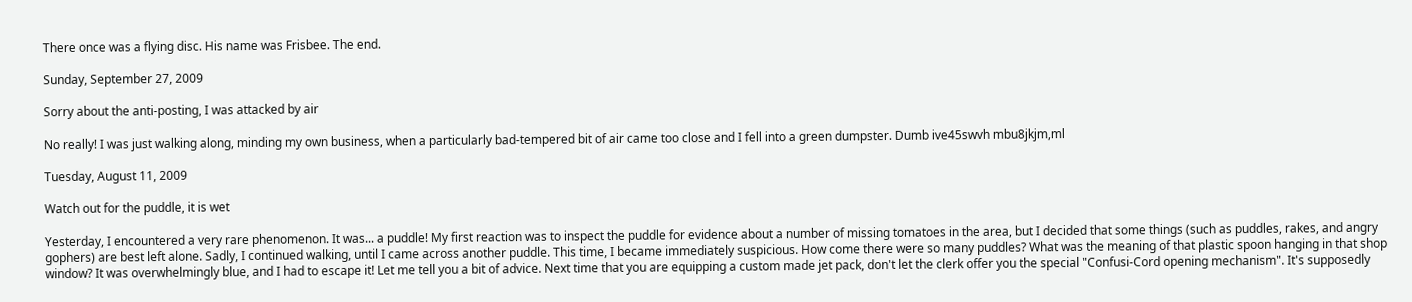There once was a flying disc. His name was Frisbee. The end.

Sunday, September 27, 2009

Sorry about the anti-posting, I was attacked by air

No really! I was just walking along, minding my own business, when a particularly bad-tempered bit of air came too close and I fell into a green dumpster. Dumb ive45swvh mbu8jkjm,ml

Tuesday, August 11, 2009

Watch out for the puddle, it is wet

Yesterday, I encountered a very rare phenomenon. It was... a puddle! My first reaction was to inspect the puddle for evidence about a number of missing tomatoes in the area, but I decided that some things (such as puddles, rakes, and angry gophers) are best left alone. Sadly, I continued walking, until I came across another puddle. This time, I became immediately suspicious. How come there were so many puddles? What was the meaning of that plastic spoon hanging in that shop window? It was overwhelmingly blue, and I had to escape it! Let me tell you a bit of advice. Next time that you are equipping a custom made jet pack, don't let the clerk offer you the special "Confusi-Cord opening mechanism". It's supposedly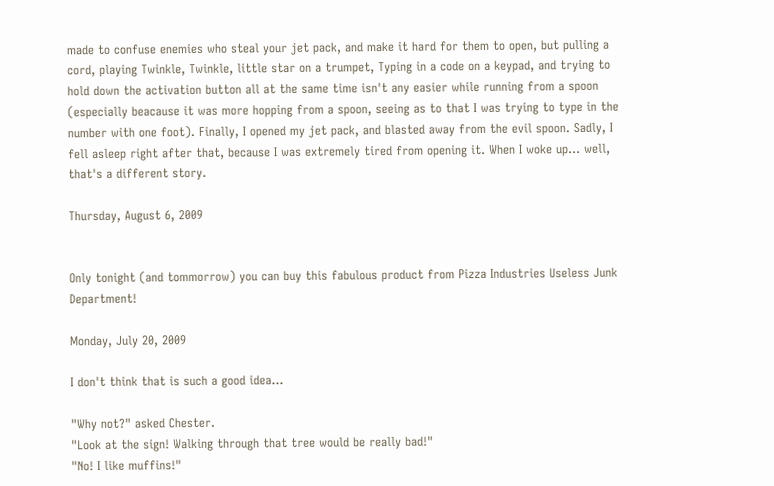made to confuse enemies who steal your jet pack, and make it hard for them to open, but pulling a cord, playing Twinkle, Twinkle, little star on a trumpet, Typing in a code on a keypad, and trying to hold down the activation button all at the same time isn't any easier while running from a spoon (especially beacause it was more hopping from a spoon, seeing as to that I was trying to type in the number with one foot). Finally, I opened my jet pack, and blasted away from the evil spoon. Sadly, I fell asleep right after that, because I was extremely tired from opening it. When I woke up... well, that's a different story.

Thursday, August 6, 2009


Only tonight (and tommorrow) you can buy this fabulous product from Pizza Industries Useless Junk Department!

Monday, July 20, 2009

I don't think that is such a good idea...

"Why not?" asked Chester.
"Look at the sign! Walking through that tree would be really bad!"
"No! I like muffins!"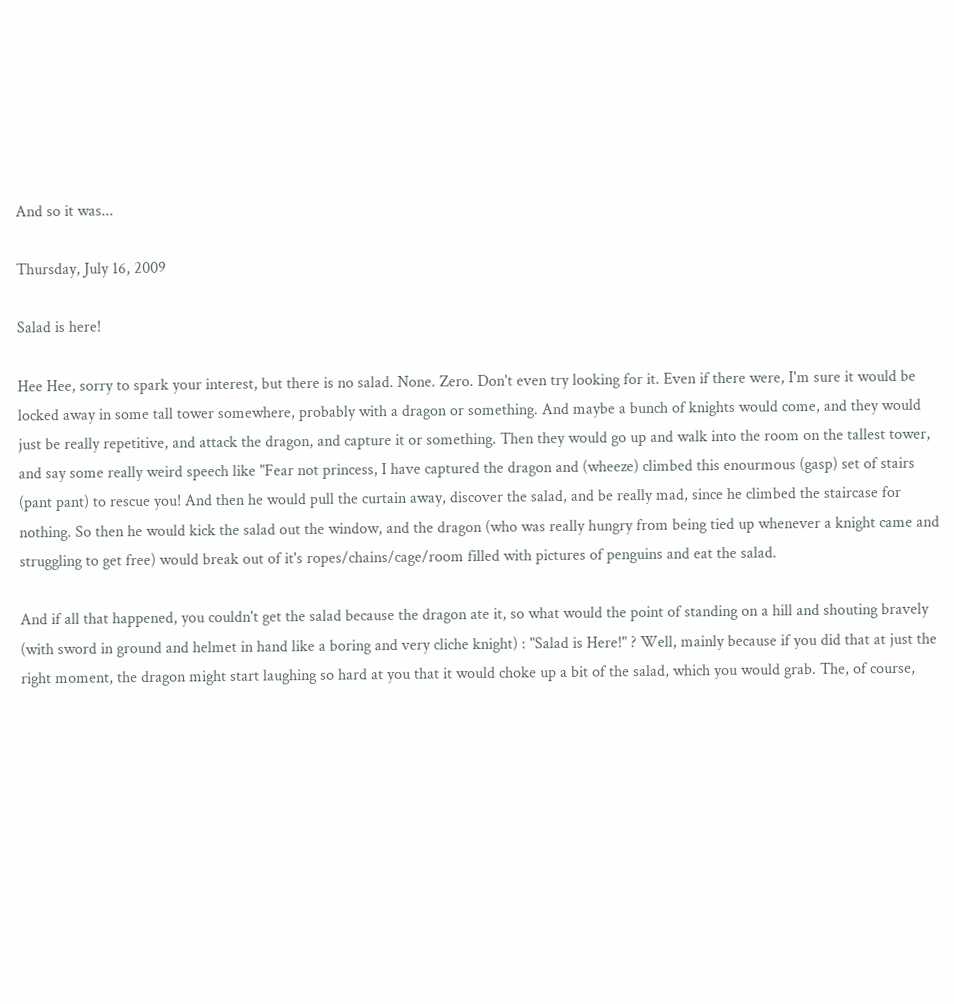And so it was...

Thursday, July 16, 2009

Salad is here!

Hee Hee, sorry to spark your interest, but there is no salad. None. Zero. Don't even try looking for it. Even if there were, I'm sure it would be locked away in some tall tower somewhere, probably with a dragon or something. And maybe a bunch of knights would come, and they would just be really repetitive, and attack the dragon, and capture it or something. Then they would go up and walk into the room on the tallest tower, and say some really weird speech like "Fear not princess, I have captured the dragon and (wheeze) climbed this enourmous (gasp) set of stairs (pant pant) to rescue you! And then he would pull the curtain away, discover the salad, and be really mad, since he climbed the staircase for nothing. So then he would kick the salad out the window, and the dragon (who was really hungry from being tied up whenever a knight came and struggling to get free) would break out of it's ropes/chains/cage/room filled with pictures of penguins and eat the salad.

And if all that happened, you couldn't get the salad because the dragon ate it, so what would the point of standing on a hill and shouting bravely (with sword in ground and helmet in hand like a boring and very cliche knight) : "Salad is Here!" ? Well, mainly because if you did that at just the right moment, the dragon might start laughing so hard at you that it would choke up a bit of the salad, which you would grab. The, of course,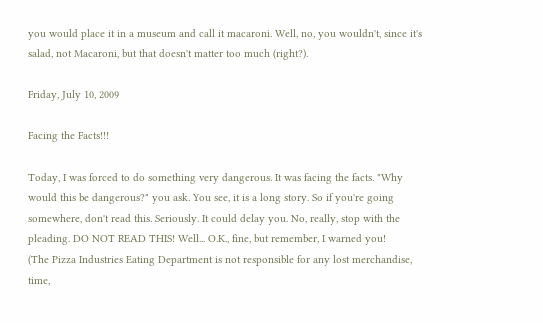you would place it in a museum and call it macaroni. Well, no, you wouldn't, since it's salad, not Macaroni, but that doesn't matter too much (right?).

Friday, July 10, 2009

Facing the Facts!!!

Today, I was forced to do something very dangerous. It was facing the facts. "Why would this be dangerous?" you ask. You see, it is a long story. So if you're going somewhere, don't read this. Seriously. It could delay you. No, really, stop with the pleading. DO NOT READ THIS! Well... O.K., fine, but remember, I warned you!
(The Pizza Industries Eating Department is not responsible for any lost merchandise, time,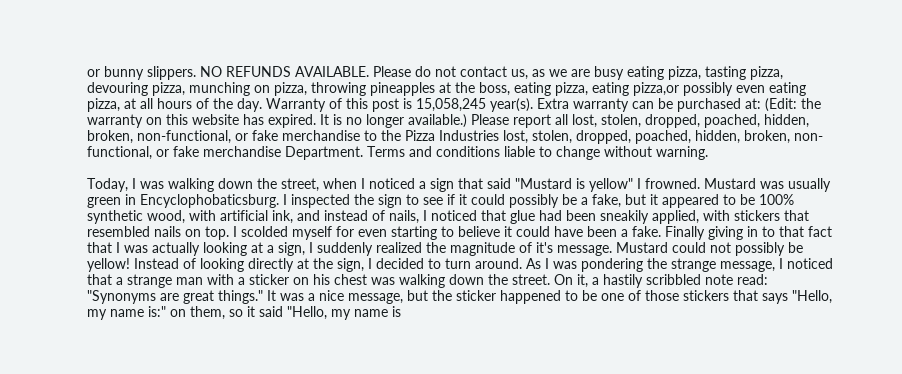or bunny slippers. NO REFUNDS AVAILABLE. Please do not contact us, as we are busy eating pizza, tasting pizza, devouring pizza, munching on pizza, throwing pineapples at the boss, eating pizza, eating pizza,or possibly even eating pizza, at all hours of the day. Warranty of this post is 15,058,245 year(s). Extra warranty can be purchased at: (Edit: the warranty on this website has expired. It is no longer available.) Please report all lost, stolen, dropped, poached, hidden, broken, non-functional, or fake merchandise to the Pizza Industries lost, stolen, dropped, poached, hidden, broken, non-functional, or fake merchandise Department. Terms and conditions liable to change without warning.

Today, I was walking down the street, when I noticed a sign that said "Mustard is yellow" I frowned. Mustard was usually green in Encyclophobaticsburg. I inspected the sign to see if it could possibly be a fake, but it appeared to be 100% synthetic wood, with artificial ink, and instead of nails, I noticed that glue had been sneakily applied, with stickers that resembled nails on top. I scolded myself for even starting to believe it could have been a fake. Finally giving in to that fact that I was actually looking at a sign, I suddenly realized the magnitude of it's message. Mustard could not possibly be yellow! Instead of looking directly at the sign, I decided to turn around. As I was pondering the strange message, I noticed that a strange man with a sticker on his chest was walking down the street. On it, a hastily scribbled note read: "Synonyms are great things." It was a nice message, but the sticker happened to be one of those stickers that says "Hello, my name is:" on them, so it said "Hello, my name is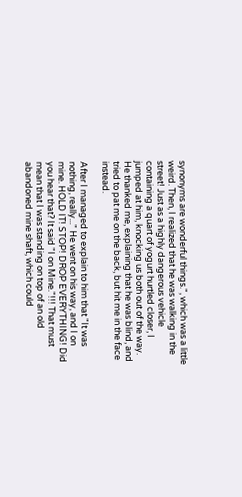synonyms are wonderful things.", which was a little weird. Then, I realized that he was walking in the street! Just as a highly dangerous vehicle containing a quart of yogurt hurtled closer, I jumped at him, knocking us both out of the way. He thanked me, explaining that he was blind, and tried to pat me on the back, but hit me in the face instead.

After I managed to explain to him that "It was nothing, really..." He went on his way, and I on mine. HOLD IT! STOP! DROP EVERYTHING! Did you hear that? It said "I on Mine."!!! That must mean that I was standing on top of an old abandoned mine shaft, which could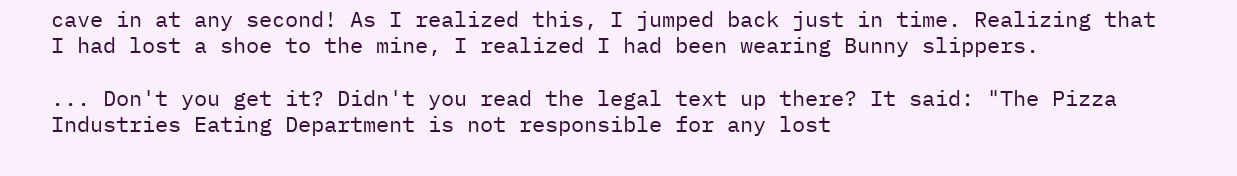cave in at any second! As I realized this, I jumped back just in time. Realizing that I had lost a shoe to the mine, I realized I had been wearing Bunny slippers.

... Don't you get it? Didn't you read the legal text up there? It said: "The Pizza Industries Eating Department is not responsible for any lost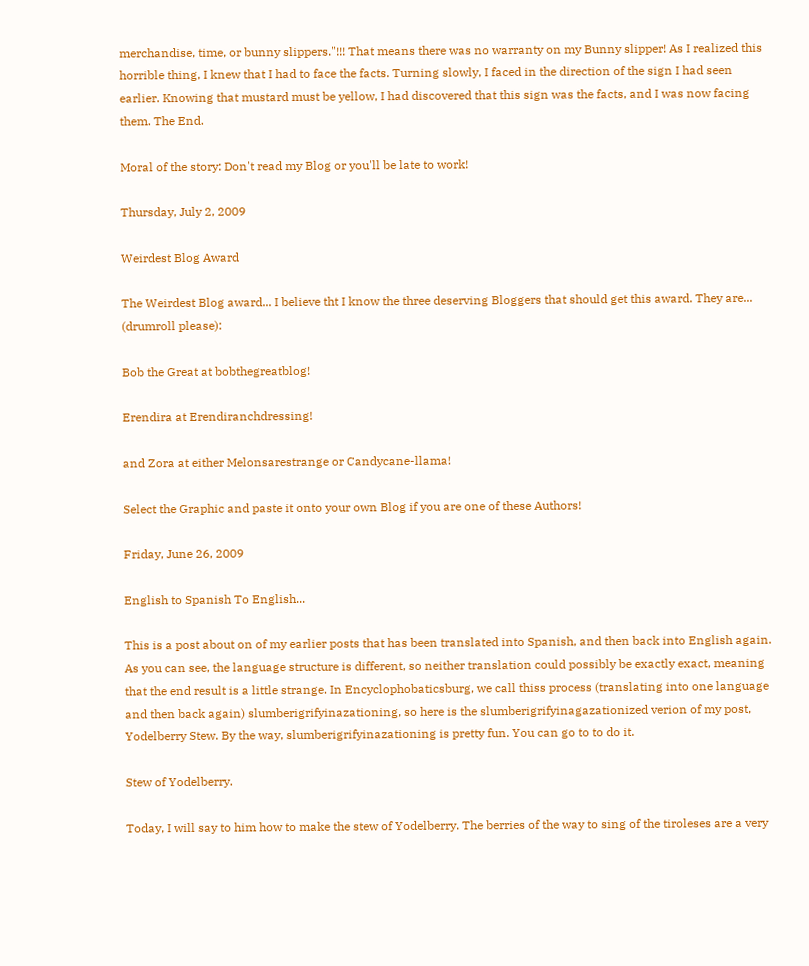merchandise, time, or bunny slippers."!!! That means there was no warranty on my Bunny slipper! As I realized this horrible thing, I knew that I had to face the facts. Turning slowly, I faced in the direction of the sign I had seen earlier. Knowing that mustard must be yellow, I had discovered that this sign was the facts, and I was now facing them. The End.

Moral of the story: Don't read my Blog or you'll be late to work!

Thursday, July 2, 2009

Weirdest Blog Award

The Weirdest Blog award... I believe tht I know the three deserving Bloggers that should get this award. They are... (drumroll please):

Bob the Great at bobthegreatblog!

Erendira at Erendiranchdressing!

and Zora at either Melonsarestrange or Candycane-llama!

Select the Graphic and paste it onto your own Blog if you are one of these Authors!

Friday, June 26, 2009

English to Spanish To English...

This is a post about on of my earlier posts that has been translated into Spanish, and then back into English again. As you can see, the language structure is different, so neither translation could possibly be exactly exact, meaning that the end result is a little strange. In Encyclophobaticsburg, we call thiss process (translating into one language and then back again) slumberigrifyinazationing, so here is the slumberigrifyinagazationized verion of my post, Yodelberry Stew. By the way, slumberigrifyinazationing is pretty fun. You can go to to do it.

Stew of Yodelberry.

Today, I will say to him how to make the stew of Yodelberry. The berries of the way to sing of the tiroleses are a very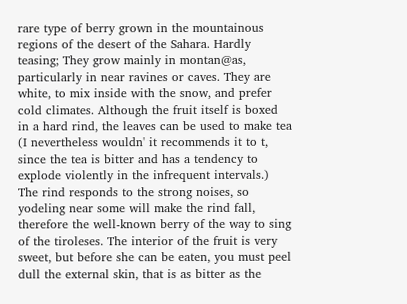rare type of berry grown in the mountainous regions of the desert of the Sahara. Hardly teasing; They grow mainly in montan@as, particularly in near ravines or caves. They are white, to mix inside with the snow, and prefer cold climates. Although the fruit itself is boxed in a hard rind, the leaves can be used to make tea (I nevertheless wouldn' it recommends it to t, since the tea is bitter and has a tendency to explode violently in the infrequent intervals.) The rind responds to the strong noises, so yodeling near some will make the rind fall, therefore the well-known berry of the way to sing of the tiroleses. The interior of the fruit is very sweet, but before she can be eaten, you must peel dull the external skin, that is as bitter as the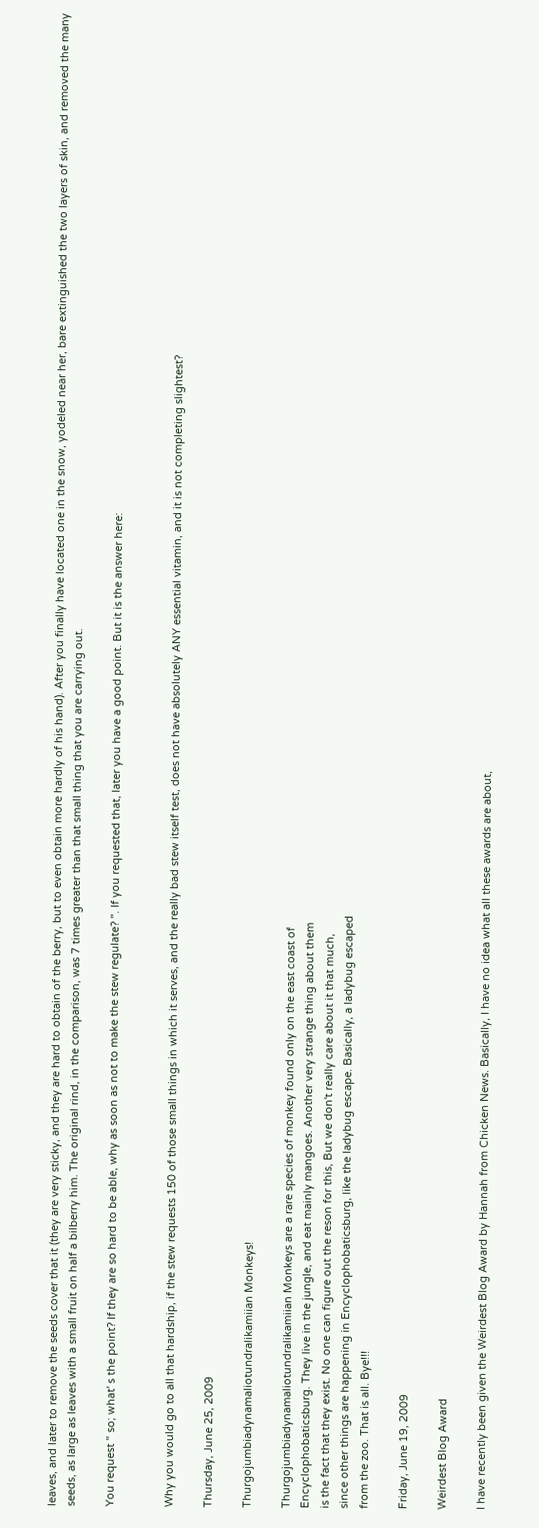leaves, and later to remove the seeds cover that it (they are very sticky, and they are hard to obtain of the berry, but to even obtain more hardly of his hand). After you finally have located one in the snow, yodeled near her, bare extinguished the two layers of skin, and removed the many seeds, as large as leaves with a small fruit on half a bilberry him. The original rind, in the comparison, was 7 times greater than that small thing that you are carrying out.

You request " so; what' s the point? If they are so hard to be able, why as soon as not to make the stew regulate? ". If you requested that, later you have a good point. But it is the answer here:


Why you would go to all that hardship, if the stew requests 150 of those small things in which it serves, and the really bad stew itself test, does not have absolutely ANY essential vitamin, and it is not completing slightest?

Thursday, June 25, 2009

Thurgojumbiadynamaliotundralikamiian Monkeys!

Thurgojumbiadynamaliotundralikamiian Monkeys are a rare species of monkey found only on the east coast of
Encyclophobaticsburg. They live in the jungle, and eat mainly mangoes. Another very strange thing about them
is the fact that they exist. No one can figure out the reson for this, But we don't really care about it that much,
since other things are happening in Encyclophobaticsburg, like the ladybug escape. Basically, a ladybug escaped
from the zoo. That is all. Bye!!!

Friday, June 19, 2009

Weirdest Blog Award

I have recently been given the Weirdest Blog Award by Hannah from Chicken News. Basically, I have no idea what all these awards are about,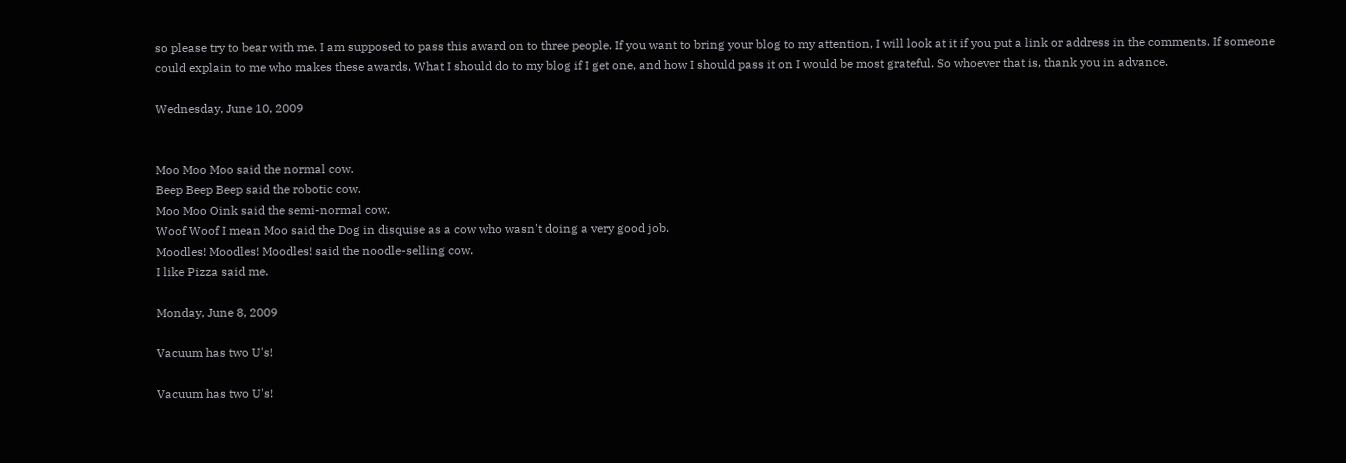so please try to bear with me. I am supposed to pass this award on to three people. If you want to bring your blog to my attention, I will look at it if you put a link or address in the comments. If someone could explain to me who makes these awards, What I should do to my blog if I get one, and how I should pass it on I would be most grateful. So whoever that is, thank you in advance.

Wednesday, June 10, 2009


Moo Moo Moo said the normal cow.
Beep Beep Beep said the robotic cow.
Moo Moo Oink said the semi-normal cow.
Woof Woof I mean Moo said the Dog in disquise as a cow who wasn't doing a very good job.
Moodles! Moodles! Moodles! said the noodle-selling cow.
I like Pizza said me.

Monday, June 8, 2009

Vacuum has two U's!

Vacuum has two U's!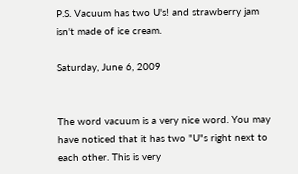P.S. Vacuum has two U's! and strawberry jam isn't made of ice cream.

Saturday, June 6, 2009


The word vacuum is a very nice word. You may have noticed that it has two "U"s right next to each other. This is very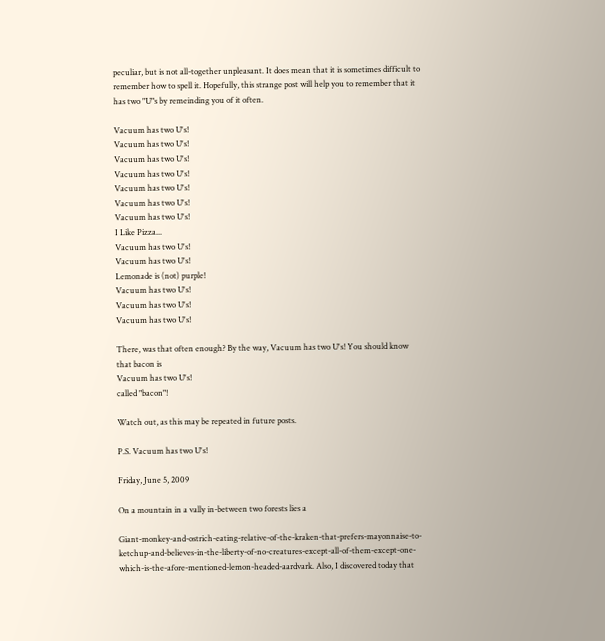peculiar, but is not all-together unpleasant. It does mean that it is sometimes difficult to remember how to spell it. Hopefully, this strange post will help you to remember that it has two "U"s by remeinding you of it often.

Vacuum has two U's!
Vacuum has two U's!
Vacuum has two U's!
Vacuum has two U's!
Vacuum has two U's!
Vacuum has two U's!
Vacuum has two U's!
I Like Pizza...
Vacuum has two U's!
Vacuum has two U's!
Lemonade is (not) purple!
Vacuum has two U's!
Vacuum has two U's!
Vacuum has two U's!

There, was that often enough? By the way, Vacuum has two U's! You should know that bacon is
Vacuum has two U's!
called "bacon"!

Watch out, as this may be repeated in future posts.

P.S. Vacuum has two U's!

Friday, June 5, 2009

On a mountain in a vally in-between two forests lies a

Giant-monkey-and-ostrich-eating-relative-of-the-kraken-that-prefers-mayonnaise-to-ketchup-and-believes-in-the-liberty-of-no-creatures-except-all-of-them-except-one-which-is-the-afore-mentioned-lemon-headed-aardvark. Also, I discovered today that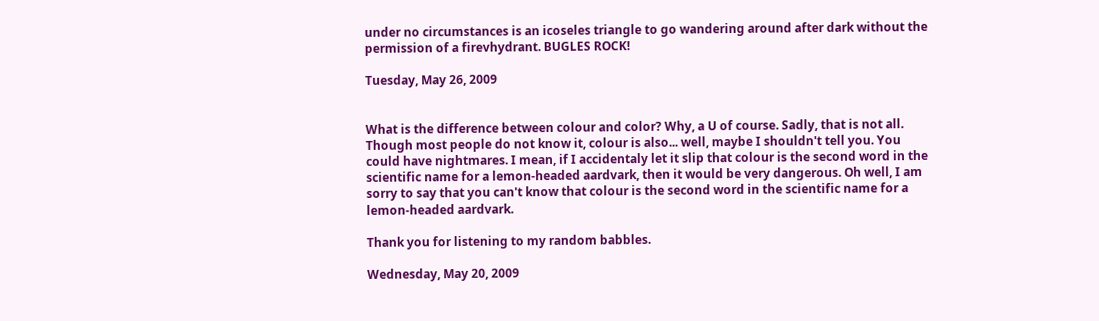under no circumstances is an icoseles triangle to go wandering around after dark without the permission of a firevhydrant. BUGLES ROCK!

Tuesday, May 26, 2009


What is the difference between colour and color? Why, a U of course. Sadly, that is not all. Though most people do not know it, colour is also... well, maybe I shouldn't tell you. You could have nightmares. I mean, if I accidentaly let it slip that colour is the second word in the scientific name for a lemon-headed aardvark, then it would be very dangerous. Oh well, I am sorry to say that you can't know that colour is the second word in the scientific name for a lemon-headed aardvark.

Thank you for listening to my random babbles.

Wednesday, May 20, 2009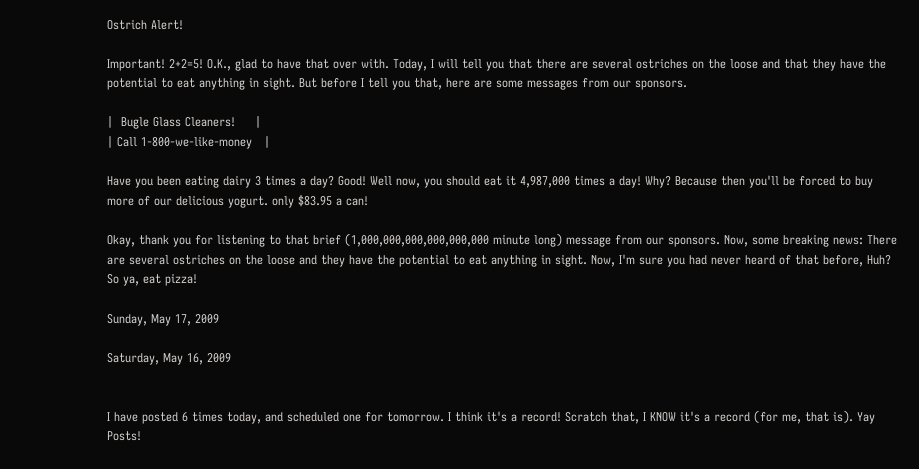Ostrich Alert!

Important! 2+2=5! O.K., glad to have that over with. Today, I will tell you that there are several ostriches on the loose and that they have the potential to eat anything in sight. But before I tell you that, here are some messages from our sponsors.

|  Bugle Glass Cleaners!     |
| Call 1-800-we-like-money   |

Have you been eating dairy 3 times a day? Good! Well now, you should eat it 4,987,000 times a day! Why? Because then you'll be forced to buy more of our delicious yogurt. only $83.95 a can!

Okay, thank you for listening to that brief (1,000,000,000,000,000,000 minute long) message from our sponsors. Now, some breaking news: There are several ostriches on the loose and they have the potential to eat anything in sight. Now, I'm sure you had never heard of that before, Huh? So ya, eat pizza!

Sunday, May 17, 2009

Saturday, May 16, 2009


I have posted 6 times today, and scheduled one for tomorrow. I think it's a record! Scratch that, I KNOW it's a record (for me, that is). Yay Posts!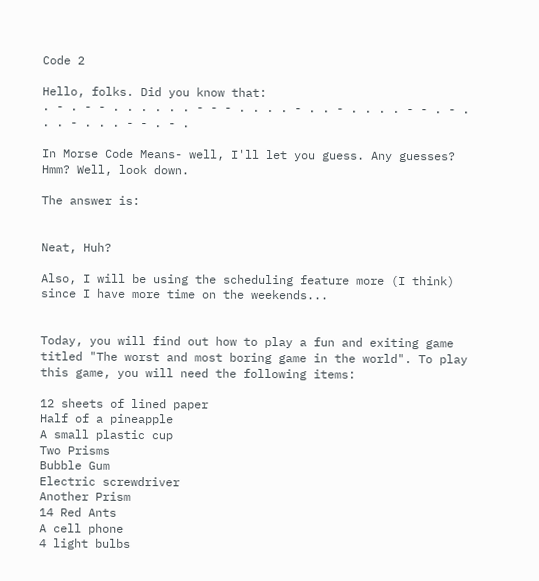Code 2

Hello, folks. Did you know that:
. - . - - . . . . . . - - - . . . . - . . - . . . . - - . - . . . - . . . - - . - .

In Morse Code Means- well, I'll let you guess. Any guesses? Hmm? Well, look down.

The answer is:


Neat, Huh?

Also, I will be using the scheduling feature more (I think) since I have more time on the weekends...


Today, you will find out how to play a fun and exiting game titled "The worst and most boring game in the world". To play this game, you will need the following items:

12 sheets of lined paper
Half of a pineapple
A small plastic cup
Two Prisms
Bubble Gum
Electric screwdriver
Another Prism
14 Red Ants
A cell phone
4 light bulbs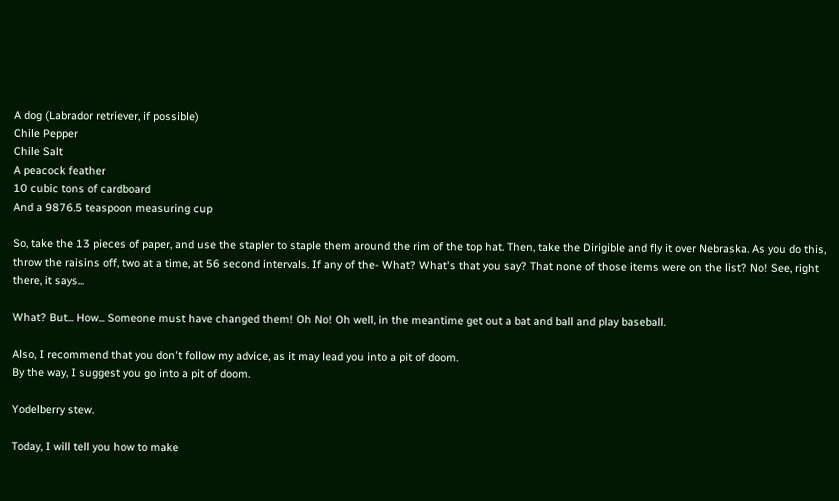A dog (Labrador retriever, if possible)
Chile Pepper
Chile Salt
A peacock feather
10 cubic tons of cardboard
And a 9876.5 teaspoon measuring cup

So, take the 13 pieces of paper, and use the stapler to staple them around the rim of the top hat. Then, take the Dirigible and fly it over Nebraska. As you do this, throw the raisins off, two at a time, at 56 second intervals. If any of the- What? What's that you say? That none of those items were on the list? No! See, right there, it says...

What? But... How... Someone must have changed them! Oh No! Oh well, in the meantime get out a bat and ball and play baseball.

Also, I recommend that you don't follow my advice, as it may lead you into a pit of doom.
By the way, I suggest you go into a pit of doom.

Yodelberry stew.

Today, I will tell you how to make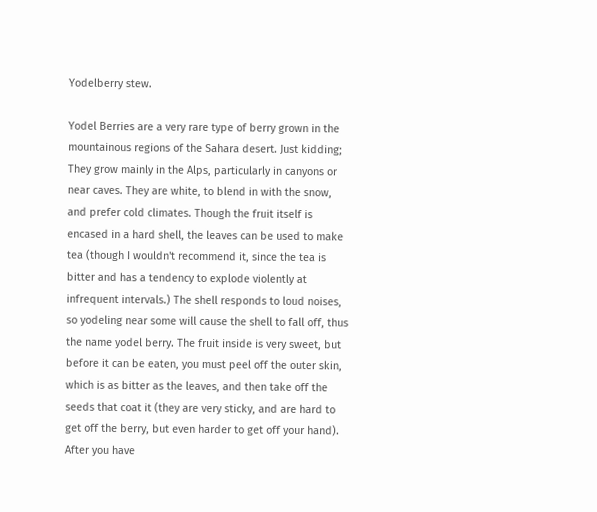Yodelberry stew.

Yodel Berries are a very rare type of berry grown in the mountainous regions of the Sahara desert. Just kidding; They grow mainly in the Alps, particularly in canyons or near caves. They are white, to blend in with the snow, and prefer cold climates. Though the fruit itself is encased in a hard shell, the leaves can be used to make tea (though I wouldn't recommend it, since the tea is bitter and has a tendency to explode violently at infrequent intervals.) The shell responds to loud noises, so yodeling near some will cause the shell to fall off, thus the name yodel berry. The fruit inside is very sweet, but before it can be eaten, you must peel off the outer skin, which is as bitter as the leaves, and then take off the seeds that coat it (they are very sticky, and are hard to get off the berry, but even harder to get off your hand). After you have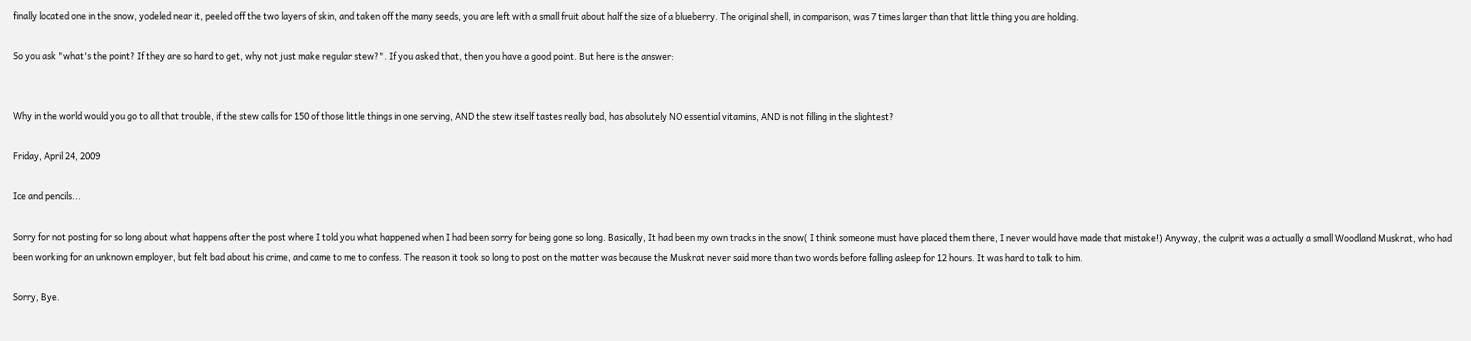finally located one in the snow, yodeled near it, peeled off the two layers of skin, and taken off the many seeds, you are left with a small fruit about half the size of a blueberry. The original shell, in comparison, was 7 times larger than that little thing you are holding.

So you ask "what's the point? If they are so hard to get, why not just make regular stew?". If you asked that, then you have a good point. But here is the answer:


Why in the world would you go to all that trouble, if the stew calls for 150 of those little things in one serving, AND the stew itself tastes really bad, has absolutely NO essential vitamins, AND is not filling in the slightest?

Friday, April 24, 2009

Ice and pencils...

Sorry for not posting for so long about what happens after the post where I told you what happened when I had been sorry for being gone so long. Basically, It had been my own tracks in the snow( I think someone must have placed them there, I never would have made that mistake!) Anyway, the culprit was a actually a small Woodland Muskrat, who had been working for an unknown employer, but felt bad about his crime, and came to me to confess. The reason it took so long to post on the matter was because the Muskrat never said more than two words before falling asleep for 12 hours. It was hard to talk to him.

Sorry, Bye.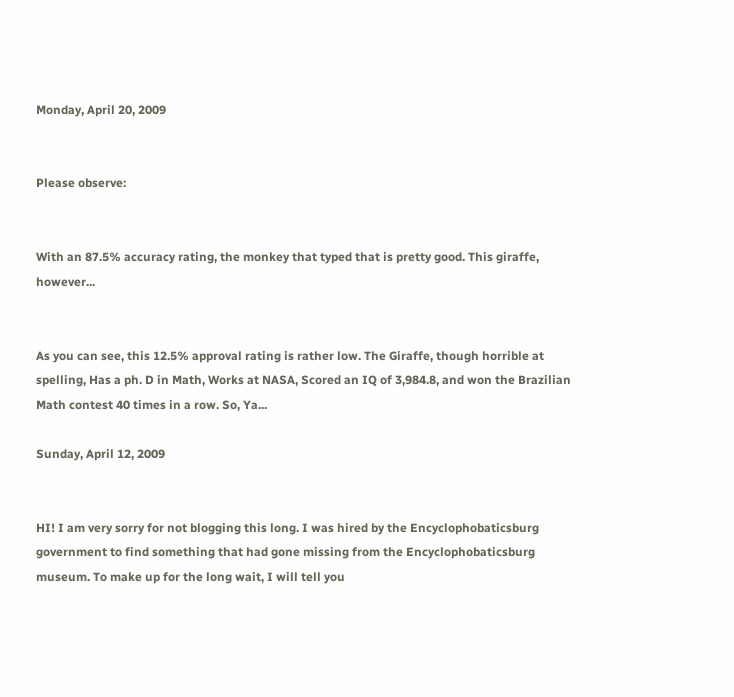Monday, April 20, 2009


Please observe:


With an 87.5% accuracy rating, the monkey that typed that is pretty good. This giraffe, however...


As you can see, this 12.5% approval rating is rather low. The Giraffe, though horrible at spelling, Has a ph. D in Math, Works at NASA, Scored an IQ of 3,984.8, and won the Brazilian Math contest 40 times in a row. So, Ya...

Sunday, April 12, 2009


HI! I am very sorry for not blogging this long. I was hired by the Encyclophobaticsburg government to find something that had gone missing from the Encyclophobaticsburg museum. To make up for the long wait, I will tell you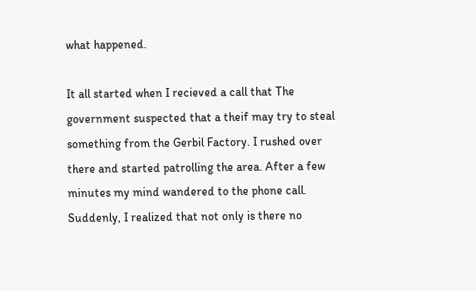what happened.

It all started when I recieved a call that The government suspected that a theif may try to steal something from the Gerbil Factory. I rushed over there and started patrolling the area. After a few minutes my mind wandered to the phone call. Suddenly, I realized that not only is there no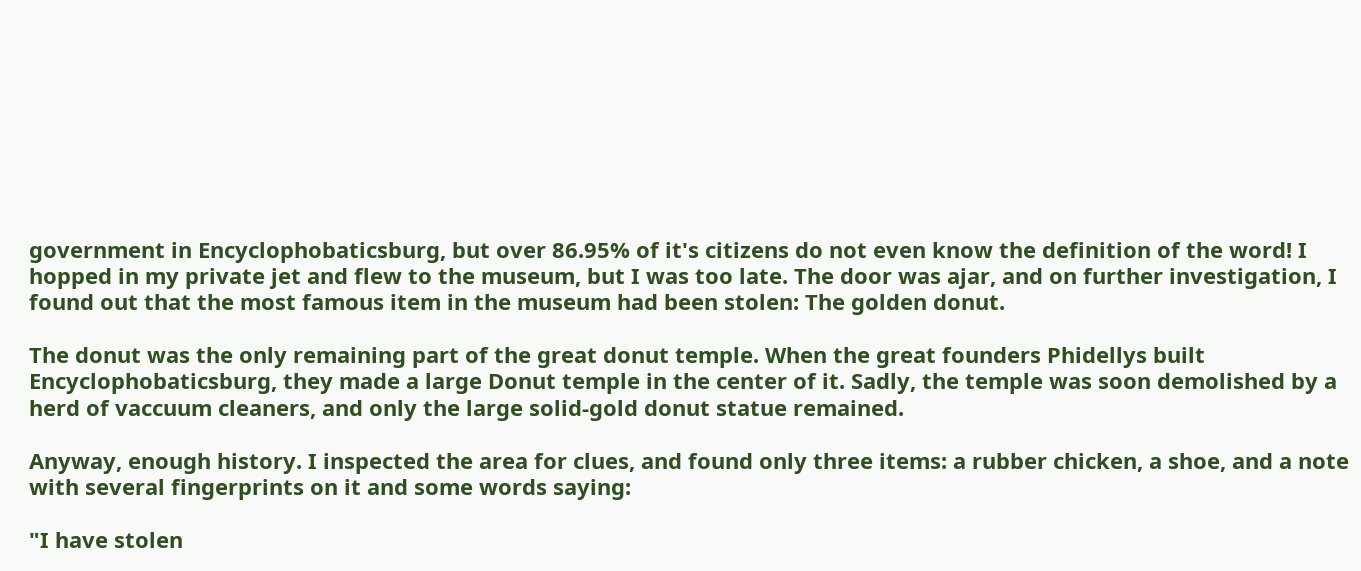government in Encyclophobaticsburg, but over 86.95% of it's citizens do not even know the definition of the word! I hopped in my private jet and flew to the museum, but I was too late. The door was ajar, and on further investigation, I found out that the most famous item in the museum had been stolen: The golden donut.

The donut was the only remaining part of the great donut temple. When the great founders Phidellys built Encyclophobaticsburg, they made a large Donut temple in the center of it. Sadly, the temple was soon demolished by a herd of vaccuum cleaners, and only the large solid-gold donut statue remained.

Anyway, enough history. I inspected the area for clues, and found only three items: a rubber chicken, a shoe, and a note with several fingerprints on it and some words saying:

"I have stolen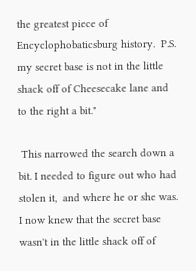the greatest piece of Encyclophobaticsburg history.  P.S. my secret base is not in the little shack off of Cheesecake lane and to the right a bit."

 This narrowed the search down a bit. I needed to figure out who had stolen it,  and where he or she was. I now knew that the secret base wasn't in the little shack off of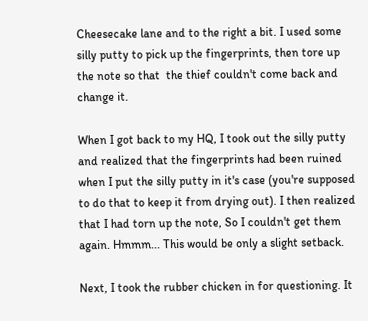Cheesecake lane and to the right a bit. I used some silly putty to pick up the fingerprints, then tore up the note so that  the thief couldn't come back and change it.

When I got back to my HQ, I took out the silly putty and realized that the fingerprints had been ruined when I put the silly putty in it's case (you're supposed to do that to keep it from drying out). I then realized that I had torn up the note, So I couldn't get them again. Hmmm... This would be only a slight setback.

Next, I took the rubber chicken in for questioning. It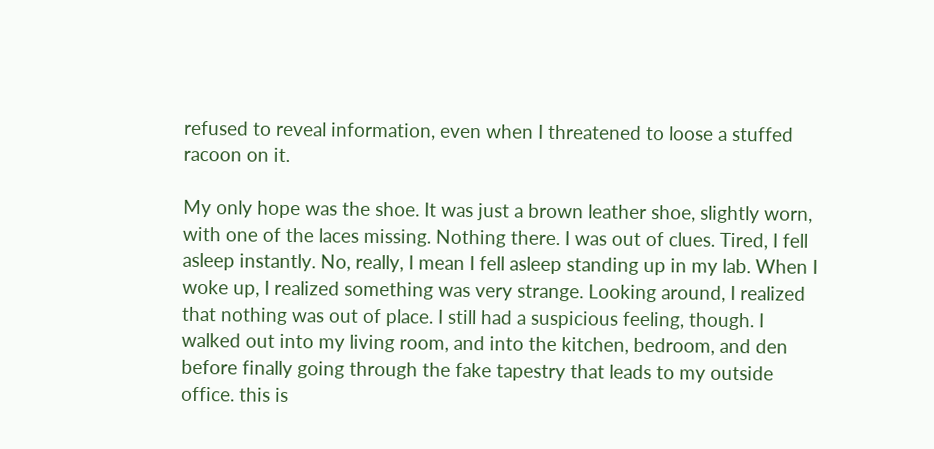refused to reveal information, even when I threatened to loose a stuffed racoon on it.

My only hope was the shoe. It was just a brown leather shoe, slightly worn, with one of the laces missing. Nothing there. I was out of clues. Tired, I fell asleep instantly. No, really, I mean I fell asleep standing up in my lab. When I woke up, I realized something was very strange. Looking around, I realized that nothing was out of place. I still had a suspicious feeling, though. I walked out into my living room, and into the kitchen, bedroom, and den before finally going through the fake tapestry that leads to my outside office. this is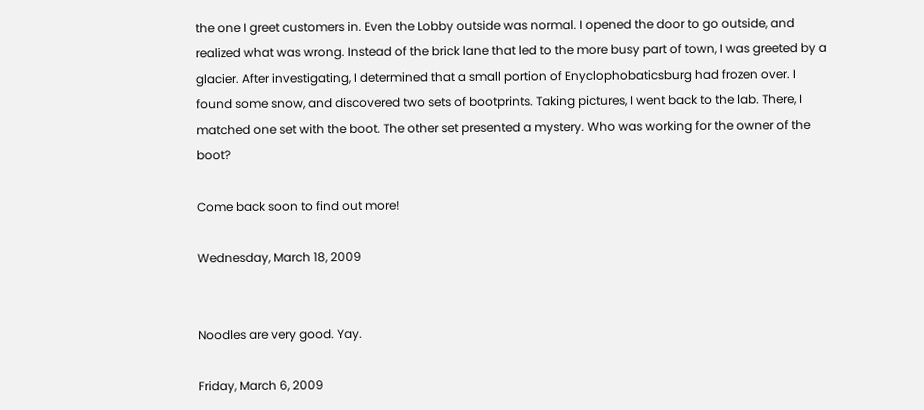the one I greet customers in. Even the Lobby outside was normal. I opened the door to go outside, and realized what was wrong. Instead of the brick lane that led to the more busy part of town, I was greeted by a glacier. After investigating, I determined that a small portion of Enyclophobaticsburg had frozen over. I found some snow, and discovered two sets of bootprints. Taking pictures, I went back to the lab. There, I matched one set with the boot. The other set presented a mystery. Who was working for the owner of the boot?

Come back soon to find out more!

Wednesday, March 18, 2009


Noodles are very good. Yay.

Friday, March 6, 2009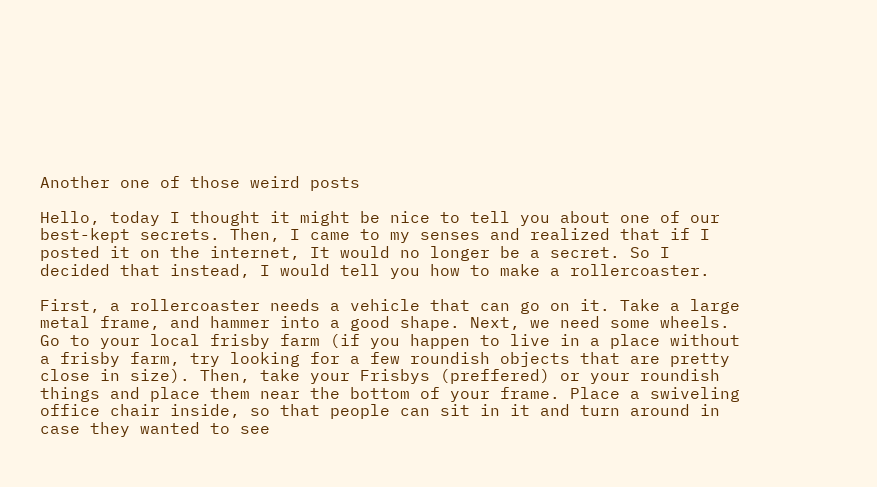Another one of those weird posts

Hello, today I thought it might be nice to tell you about one of our best-kept secrets. Then, I came to my senses and realized that if I posted it on the internet, It would no longer be a secret. So I decided that instead, I would tell you how to make a rollercoaster.

First, a rollercoaster needs a vehicle that can go on it. Take a large metal frame, and hammer into a good shape. Next, we need some wheels. Go to your local frisby farm (if you happen to live in a place without a frisby farm, try looking for a few roundish objects that are pretty close in size). Then, take your Frisbys (preffered) or your roundish things and place them near the bottom of your frame. Place a swiveling office chair inside, so that people can sit in it and turn around in case they wanted to see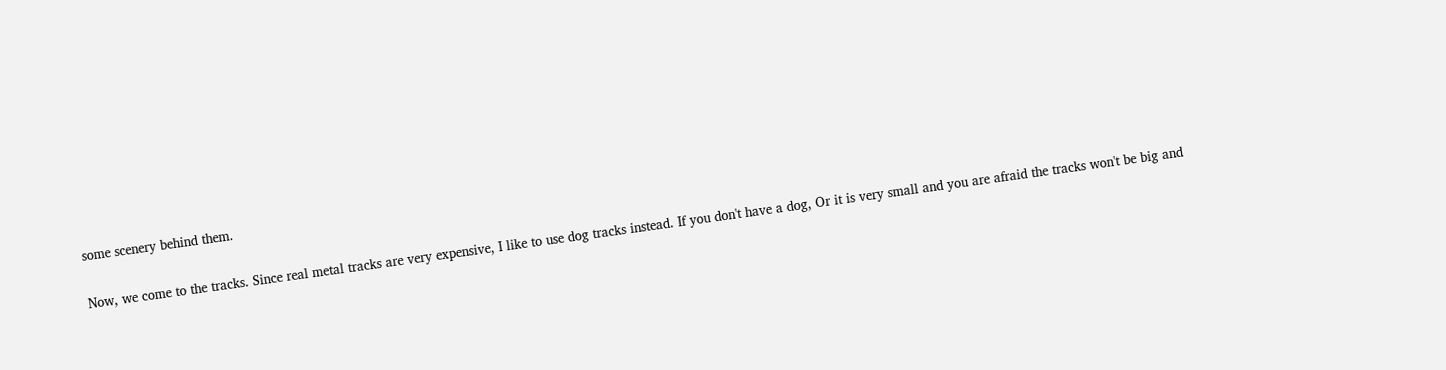some scenery behind them.

Now, we come to the tracks. Since real metal tracks are very expensive, I like to use dog tracks instead. If you don't have a dog, Or it is very small and you are afraid the tracks won't be big and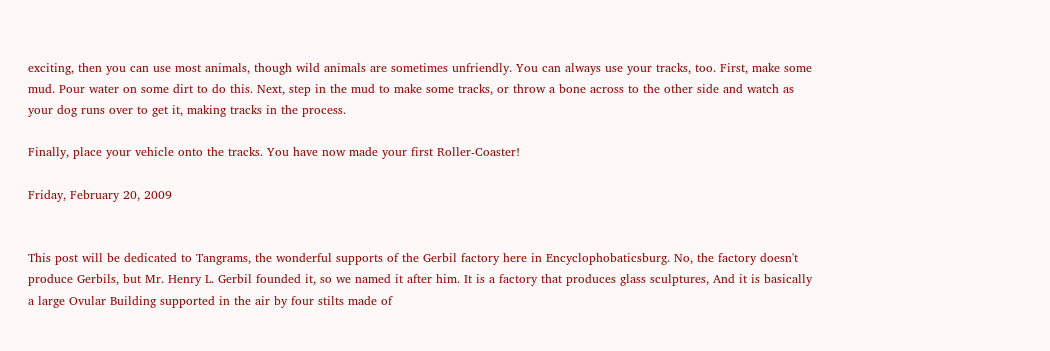exciting, then you can use most animals, though wild animals are sometimes unfriendly. You can always use your tracks, too. First, make some mud. Pour water on some dirt to do this. Next, step in the mud to make some tracks, or throw a bone across to the other side and watch as your dog runs over to get it, making tracks in the process.

Finally, place your vehicle onto the tracks. You have now made your first Roller-Coaster!

Friday, February 20, 2009


This post will be dedicated to Tangrams, the wonderful supports of the Gerbil factory here in Encyclophobaticsburg. No, the factory doesn't produce Gerbils, but Mr. Henry L. Gerbil founded it, so we named it after him. It is a factory that produces glass sculptures, And it is basically a large Ovular Building supported in the air by four stilts made of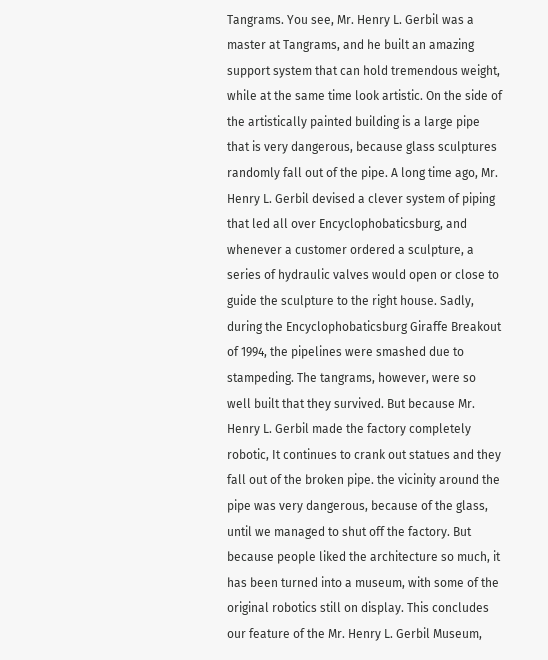Tangrams. You see, Mr. Henry L. Gerbil was a master at Tangrams, and he built an amazing support system that can hold tremendous weight, while at the same time look artistic. On the side of the artistically painted building is a large pipe that is very dangerous, because glass sculptures randomly fall out of the pipe. A long time ago, Mr. Henry L. Gerbil devised a clever system of piping that led all over Encyclophobaticsburg, and whenever a customer ordered a sculpture, a series of hydraulic valves would open or close to guide the sculpture to the right house. Sadly, during the Encyclophobaticsburg Giraffe Breakout of 1994, the pipelines were smashed due to stampeding. The tangrams, however, were so well built that they survived. But because Mr. Henry L. Gerbil made the factory completely robotic, It continues to crank out statues and they fall out of the broken pipe. the vicinity around the pipe was very dangerous, because of the glass, until we managed to shut off the factory. But because people liked the architecture so much, it has been turned into a museum, with some of the original robotics still on display. This concludes our feature of the Mr. Henry L. Gerbil Museum,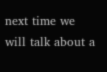next time we will talk about a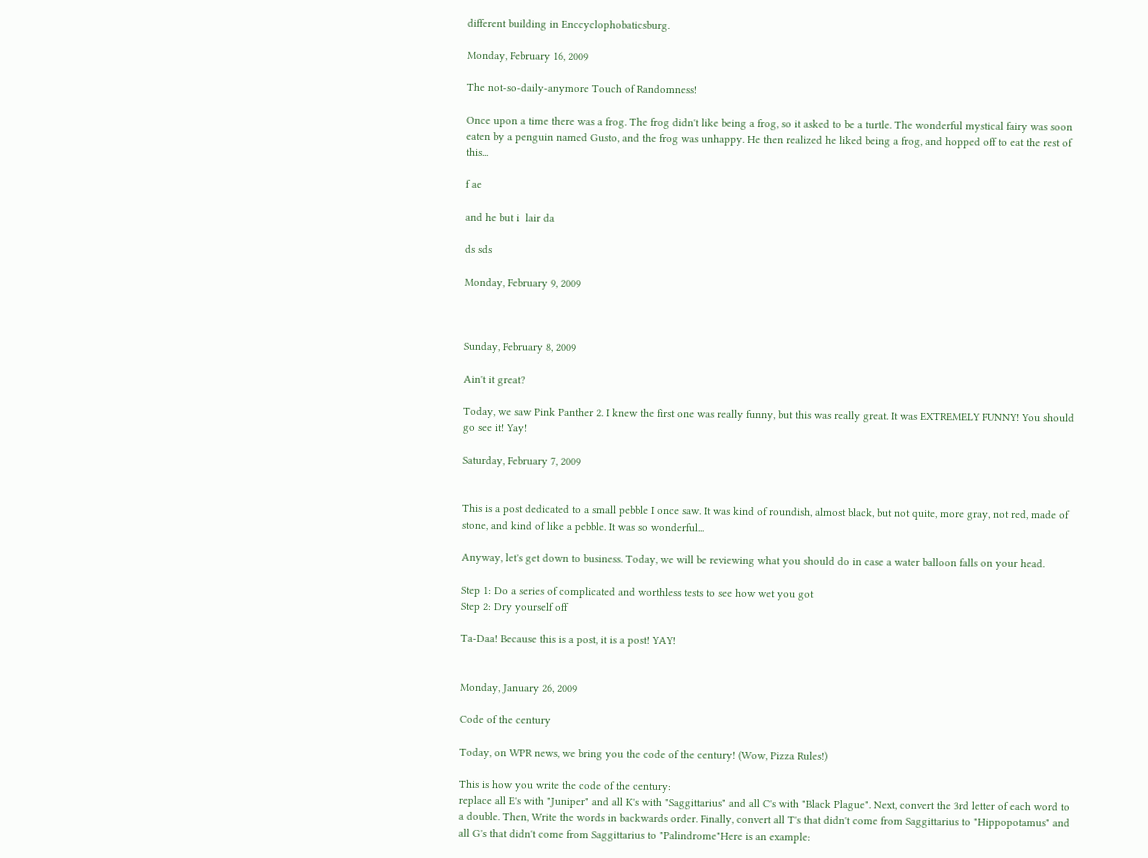different building in Enccyclophobaticsburg.

Monday, February 16, 2009

The not-so-daily-anymore Touch of Randomness!

Once upon a time there was a frog. The frog didn't like being a frog, so it asked to be a turtle. The wonderful mystical fairy was soon eaten by a penguin named Gusto, and the frog was unhappy. He then realized he liked being a frog, and hopped off to eat the rest of this...

f ae

and he but i  lair da

ds sds

Monday, February 9, 2009



Sunday, February 8, 2009

Ain't it great?

Today, we saw Pink Panther 2. I knew the first one was really funny, but this was really great. It was EXTREMELY FUNNY! You should go see it! Yay!

Saturday, February 7, 2009


This is a post dedicated to a small pebble I once saw. It was kind of roundish, almost black, but not quite, more gray, not red, made of stone, and kind of like a pebble. It was so wonderful...

Anyway, let's get down to business. Today, we will be reviewing what you should do in case a water balloon falls on your head.

Step 1: Do a series of complicated and worthless tests to see how wet you got
Step 2: Dry yourself off

Ta-Daa! Because this is a post, it is a post! YAY!


Monday, January 26, 2009

Code of the century

Today, on WPR news, we bring you the code of the century! (Wow, Pizza Rules!)

This is how you write the code of the century:
replace all E's with "Juniper" and all K's with "Saggittarius" and all C's with "Black Plague". Next, convert the 3rd letter of each word to a double. Then, Write the words in backwards order. Finally, convert all T's that didn't come from Saggittarius to "Hippopotamus" and all G's that didn't come from Saggittarius to "Palindrome"Here is an example: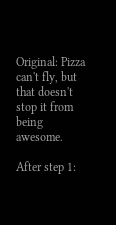Original: Pizza can't fly, but that doesn't stop it from being awesome.

After step 1: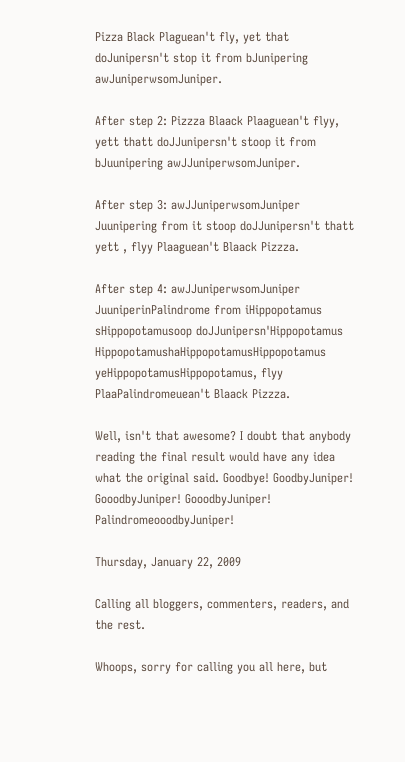Pizza Black Plaguean't fly, yet that doJunipersn't stop it from bJunipering awJuniperwsomJuniper.

After step 2: Pizzza Blaack Plaaguean't flyy, yett thatt doJJunipersn't stoop it from bJuunipering awJJuniperwsomJuniper.

After step 3: awJJuniperwsomJuniper Juunipering from it stoop doJJunipersn't thatt yett , flyy Plaaguean't Blaack Pizzza.

After step 4: awJJuniperwsomJuniper JuuniperinPalindrome from iHippopotamus sHippopotamusoop doJJunipersn'Hippopotamus HippopotamushaHippopotamusHippopotamus yeHippopotamusHippopotamus, flyy PlaaPalindromeuean't Blaack Pizzza.

Well, isn't that awesome? I doubt that anybody reading the final result would have any idea what the original said. Goodbye! GoodbyJuniper! GooodbyJuniper! GooodbyJuniper! PalindromeooodbyJuniper!

Thursday, January 22, 2009

Calling all bloggers, commenters, readers, and the rest.

Whoops, sorry for calling you all here, but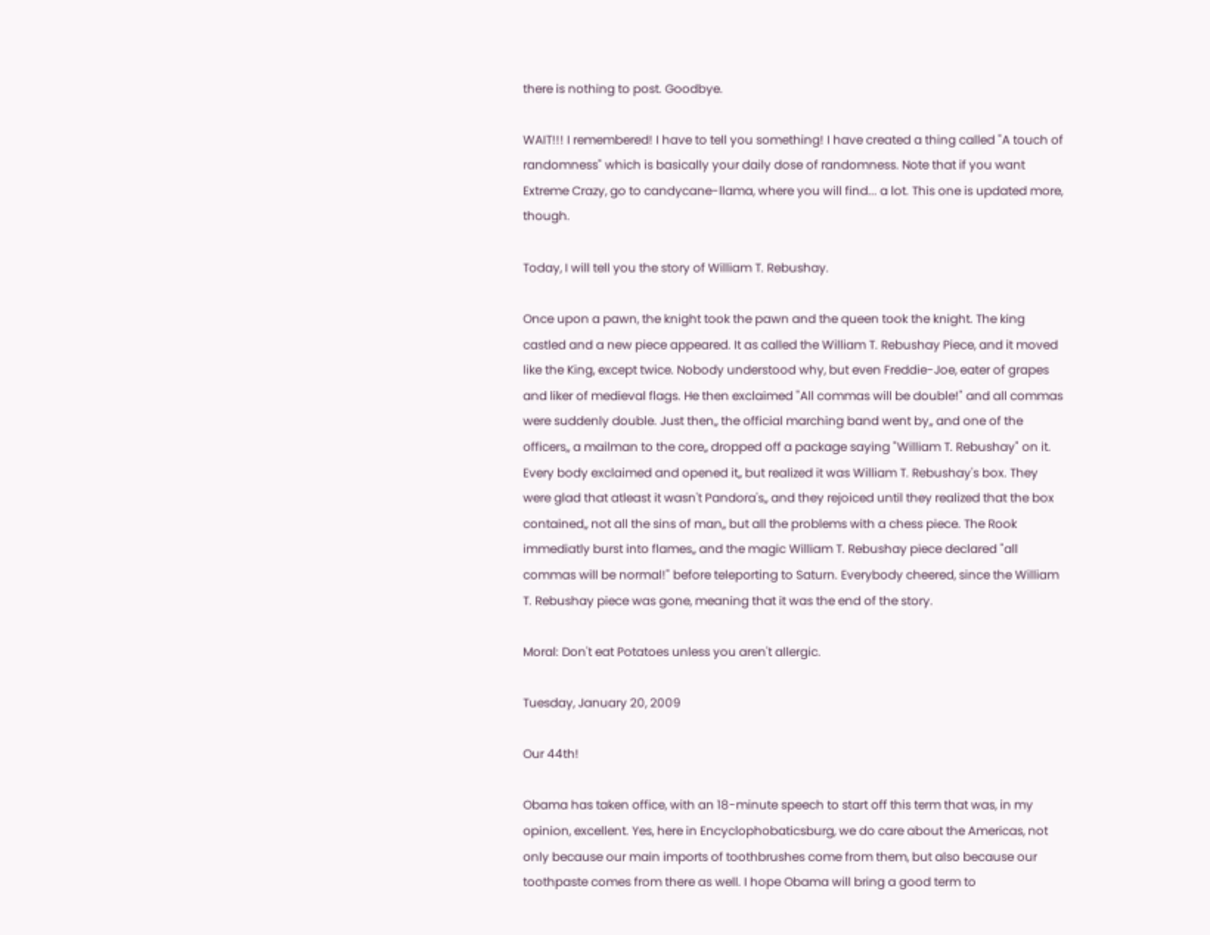there is nothing to post. Goodbye.

WAIT!!! I remembered! I have to tell you something! I have created a thing called "A touch of randomness" which is basically your daily dose of randomness. Note that if you want Extreme Crazy, go to candycane-llama, where you will find... a lot. This one is updated more, though.

Today, I will tell you the story of William T. Rebushay.

Once upon a pawn, the knight took the pawn and the queen took the knight. The king castled and a new piece appeared. It as called the William T. Rebushay Piece, and it moved like the King, except twice. Nobody understood why, but even Freddie-Joe, eater of grapes and liker of medieval flags. He then exclaimed "All commas will be double!" and all commas were suddenly double. Just then,, the official marching band went by,, and one of the officers,, a mailman to the core,, dropped off a package saying "William T. Rebushay" on it. Every body exclaimed and opened it,, but realized it was William T. Rebushay's box. They were glad that atleast it wasn't Pandora's,, and they rejoiced until they realized that the box contained,, not all the sins of man,, but all the problems with a chess piece. The Rook immediatly burst into flames,, and the magic William T. Rebushay piece declared "all commas will be normal!" before teleporting to Saturn. Everybody cheered, since the William T. Rebushay piece was gone, meaning that it was the end of the story.

Moral: Don't eat Potatoes unless you aren't allergic.

Tuesday, January 20, 2009

Our 44th!

Obama has taken office, with an 18-minute speech to start off this term that was, in my opinion, excellent. Yes, here in Encyclophobaticsburg, we do care about the Americas, not only because our main imports of toothbrushes come from them, but also because our toothpaste comes from there as well. I hope Obama will bring a good term to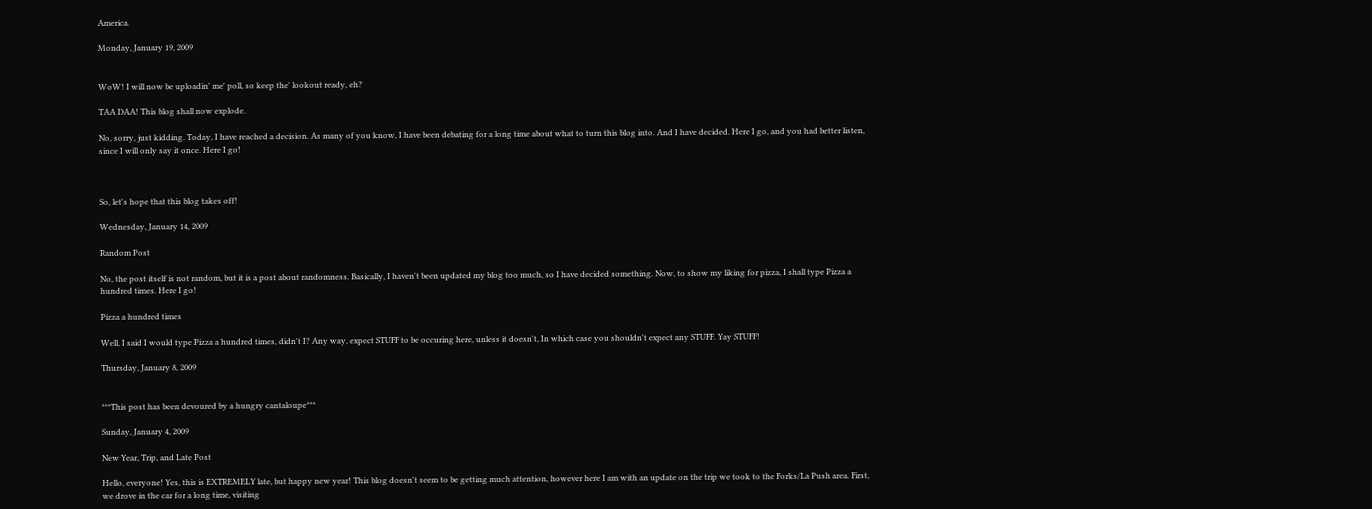America.

Monday, January 19, 2009


WoW! I will now be uploadin' me' poll, so keep the' lookout ready, eh?

TAA DAA! This blog shall now explode.

No, sorry, just kidding. Today, I have reached a decision. As many of you know, I have been debating for a long time about what to turn this blog into. And I have decided. Here I go, and you had better listen, since I will only say it once. Here I go!



So, let's hope that this blog takes off!

Wednesday, January 14, 2009

Random Post

No, the post itself is not random, but it is a post about randomness. Basically, I haven't been updated my blog too much, so I have decided something. Now, to show my liking for pizza, I shall type Pizza a hundred times. Here I go!

Pizza a hundred times

Well, I said I would type Pizza a hundred times, didn't I? Any way, expect STUFF to be occuring here, unless it doesn't, In which case you shouldn't expect any STUFF. Yay STUFF!

Thursday, January 8, 2009


***This post has been devoured by a hungry cantaloupe***

Sunday, January 4, 2009

New Year, Trip, and Late Post

Hello, everyone! Yes, this is EXTREMELY late, but happy new year! This blog doesn't seem to be getting much attention, however here I am with an update on the trip we took to the Forks/La Push area. First, we drove in the car for a long time, visiting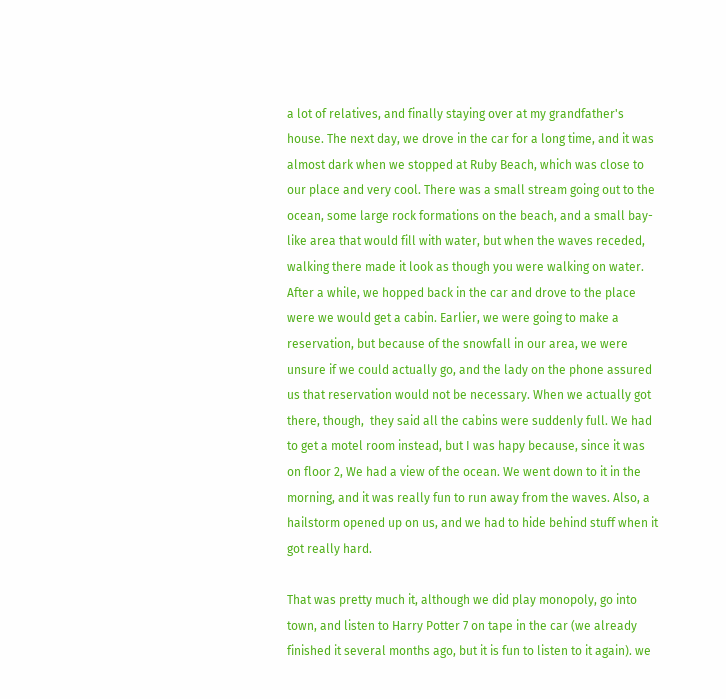a lot of relatives, and finally staying over at my grandfather's house. The next day, we drove in the car for a long time, and it was almost dark when we stopped at Ruby Beach, which was close to our place and very cool. There was a small stream going out to the ocean, some large rock formations on the beach, and a small bay-like area that would fill with water, but when the waves receded, walking there made it look as though you were walking on water. After a while, we hopped back in the car and drove to the place were we would get a cabin. Earlier, we were going to make a reservation, but because of the snowfall in our area, we were unsure if we could actually go, and the lady on the phone assured us that reservation would not be necessary. When we actually got there, though,  they said all the cabins were suddenly full. We had to get a motel room instead, but I was hapy because, since it was on floor 2, We had a view of the ocean. We went down to it in the morning, and it was really fun to run away from the waves. Also, a hailstorm opened up on us, and we had to hide behind stuff when it got really hard.

That was pretty much it, although we did play monopoly, go into town, and listen to Harry Potter 7 on tape in the car (we already finished it several months ago, but it is fun to listen to it again). we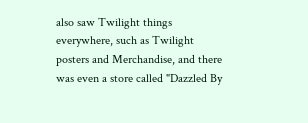also saw Twilight things everywhere, such as Twilight posters and Merchandise, and there was even a store called "Dazzled By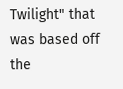Twilight" that was based off the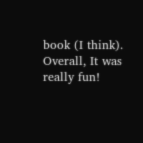book (I think). Overall, It was really fun!